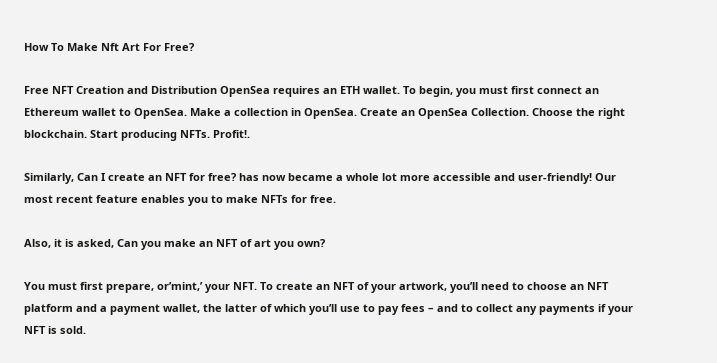How To Make Nft Art For Free?

Free NFT Creation and Distribution OpenSea requires an ETH wallet. To begin, you must first connect an Ethereum wallet to OpenSea. Make a collection in OpenSea. Create an OpenSea Collection. Choose the right blockchain. Start producing NFTs. Profit!.

Similarly, Can I create an NFT for free? has now became a whole lot more accessible and user-friendly! Our most recent feature enables you to make NFTs for free.

Also, it is asked, Can you make an NFT of art you own?

You must first prepare, or’mint,’ your NFT. To create an NFT of your artwork, you’ll need to choose an NFT platform and a payment wallet, the latter of which you’ll use to pay fees – and to collect any payments if your NFT is sold.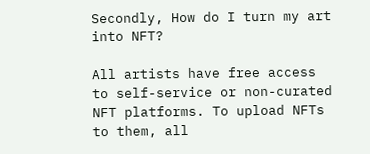Secondly, How do I turn my art into NFT?

All artists have free access to self-service or non-curated NFT platforms. To upload NFTs to them, all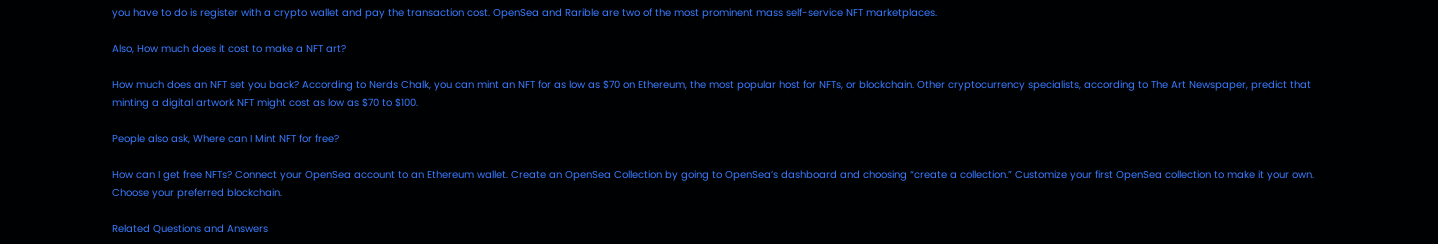you have to do is register with a crypto wallet and pay the transaction cost. OpenSea and Rarible are two of the most prominent mass self-service NFT marketplaces.

Also, How much does it cost to make a NFT art?

How much does an NFT set you back? According to Nerds Chalk, you can mint an NFT for as low as $70 on Ethereum, the most popular host for NFTs, or blockchain. Other cryptocurrency specialists, according to The Art Newspaper, predict that minting a digital artwork NFT might cost as low as $70 to $100.

People also ask, Where can I Mint NFT for free?

How can I get free NFTs? Connect your OpenSea account to an Ethereum wallet. Create an OpenSea Collection by going to OpenSea’s dashboard and choosing “create a collection.” Customize your first OpenSea collection to make it your own. Choose your preferred blockchain.

Related Questions and Answers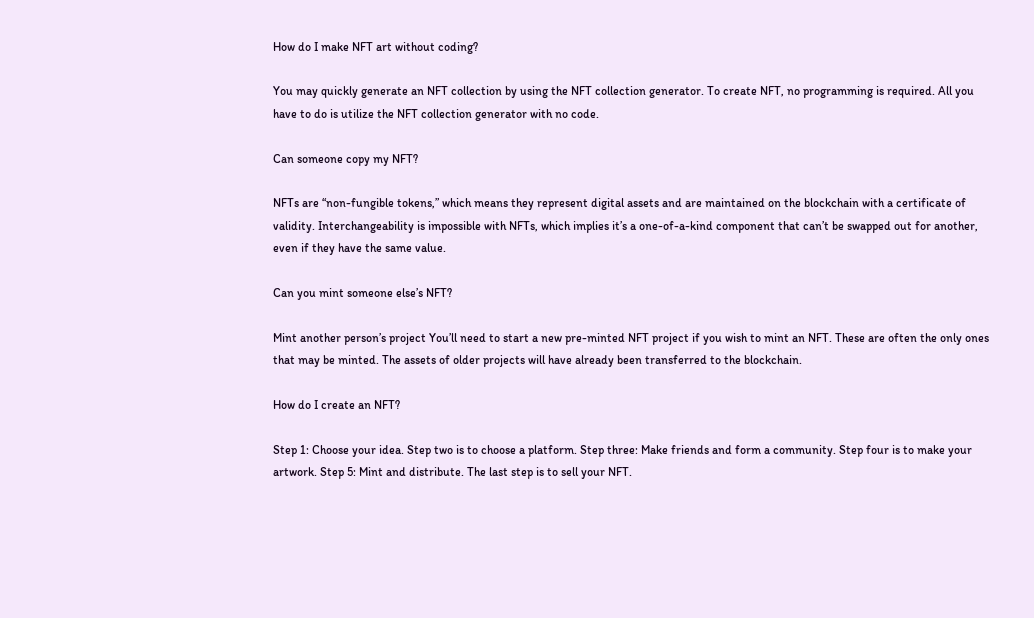How do I make NFT art without coding?

You may quickly generate an NFT collection by using the NFT collection generator. To create NFT, no programming is required. All you have to do is utilize the NFT collection generator with no code.

Can someone copy my NFT?

NFTs are “non-fungible tokens,” which means they represent digital assets and are maintained on the blockchain with a certificate of validity. Interchangeability is impossible with NFTs, which implies it’s a one-of-a-kind component that can’t be swapped out for another, even if they have the same value.

Can you mint someone else’s NFT?

Mint another person’s project You’ll need to start a new pre-minted NFT project if you wish to mint an NFT. These are often the only ones that may be minted. The assets of older projects will have already been transferred to the blockchain.

How do I create an NFT?

Step 1: Choose your idea. Step two is to choose a platform. Step three: Make friends and form a community. Step four is to make your artwork. Step 5: Mint and distribute. The last step is to sell your NFT.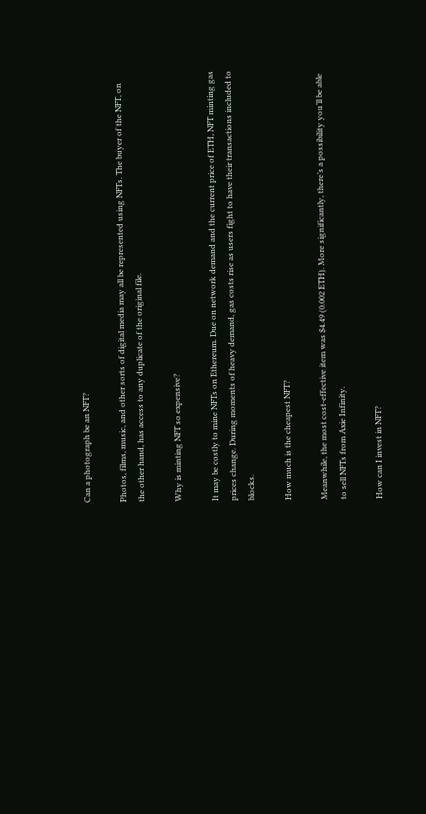Can a photograph be an NFT?

Photos, films, music, and other sorts of digital media may all be represented using NFTs. The buyer of the NFT, on the other hand, has access to any duplicate of the original file.

Why is minting NFT so expensive?

It may be costly to mine NFTs on Ethereum. Due on network demand and the current price of ETH, NFT minting gas prices change. During moments of heavy demand, gas costs rise as users fight to have their transactions included to blocks.

How much is the cheapest NFT?

Meanwhile, the most cost-effective item was $4.49 (0.002 ETH). More significantly, there’s a possibility you’ll be able to sell NFTs from Axie Infinity.

How can I invest in NFT?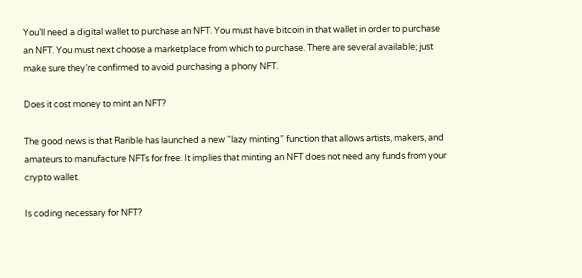You’ll need a digital wallet to purchase an NFT. You must have bitcoin in that wallet in order to purchase an NFT. You must next choose a marketplace from which to purchase. There are several available; just make sure they’re confirmed to avoid purchasing a phony NFT.

Does it cost money to mint an NFT?

The good news is that Rarible has launched a new “lazy minting” function that allows artists, makers, and amateurs to manufacture NFTs for free. It implies that minting an NFT does not need any funds from your crypto wallet.

Is coding necessary for NFT?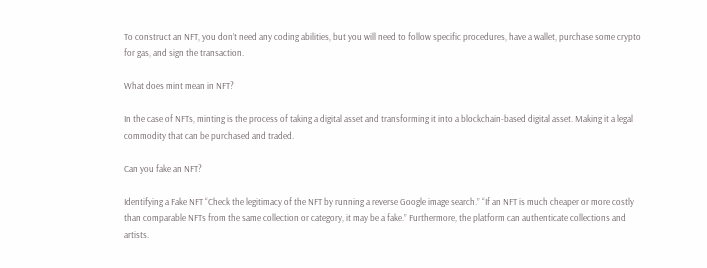To construct an NFT, you don’t need any coding abilities, but you will need to follow specific procedures, have a wallet, purchase some crypto for gas, and sign the transaction.

What does mint mean in NFT?

In the case of NFTs, minting is the process of taking a digital asset and transforming it into a blockchain-based digital asset. Making it a legal commodity that can be purchased and traded.

Can you fake an NFT?

Identifying a Fake NFT “Check the legitimacy of the NFT by running a reverse Google image search.” “If an NFT is much cheaper or more costly than comparable NFTs from the same collection or category, it may be a fake.” Furthermore, the platform can authenticate collections and artists.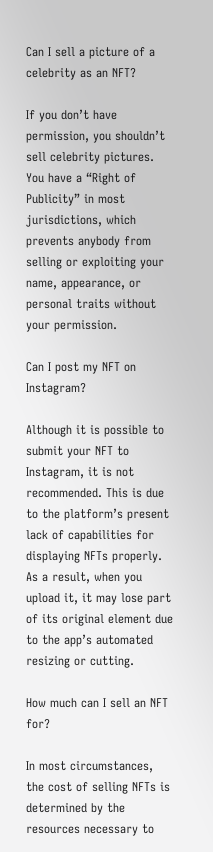Can I sell a picture of a celebrity as an NFT?

If you don’t have permission, you shouldn’t sell celebrity pictures. You have a “Right of Publicity” in most jurisdictions, which prevents anybody from selling or exploiting your name, appearance, or personal traits without your permission.

Can I post my NFT on Instagram?

Although it is possible to submit your NFT to Instagram, it is not recommended. This is due to the platform’s present lack of capabilities for displaying NFTs properly. As a result, when you upload it, it may lose part of its original element due to the app’s automated resizing or cutting.

How much can I sell an NFT for?

In most circumstances, the cost of selling NFTs is determined by the resources necessary to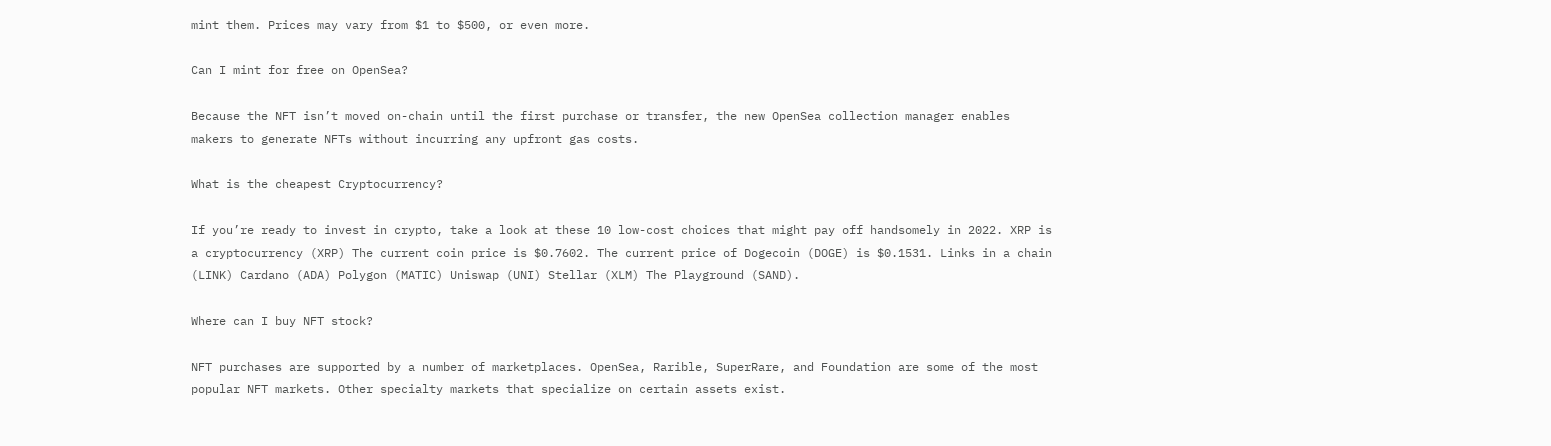mint them. Prices may vary from $1 to $500, or even more.

Can I mint for free on OpenSea?

Because the NFT isn’t moved on-chain until the first purchase or transfer, the new OpenSea collection manager enables makers to generate NFTs without incurring any upfront gas costs.

What is the cheapest Cryptocurrency?

If you’re ready to invest in crypto, take a look at these 10 low-cost choices that might pay off handsomely in 2022. XRP is a cryptocurrency (XRP) The current coin price is $0.7602. The current price of Dogecoin (DOGE) is $0.1531. Links in a chain (LINK) Cardano (ADA) Polygon (MATIC) Uniswap (UNI) Stellar (XLM) The Playground (SAND).

Where can I buy NFT stock?

NFT purchases are supported by a number of marketplaces. OpenSea, Rarible, SuperRare, and Foundation are some of the most popular NFT markets. Other specialty markets that specialize on certain assets exist.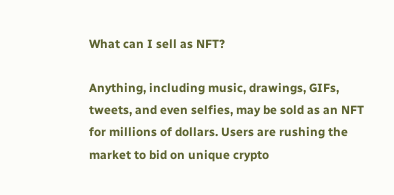What can I sell as NFT?

Anything, including music, drawings, GIFs, tweets, and even selfies, may be sold as an NFT for millions of dollars. Users are rushing the market to bid on unique crypto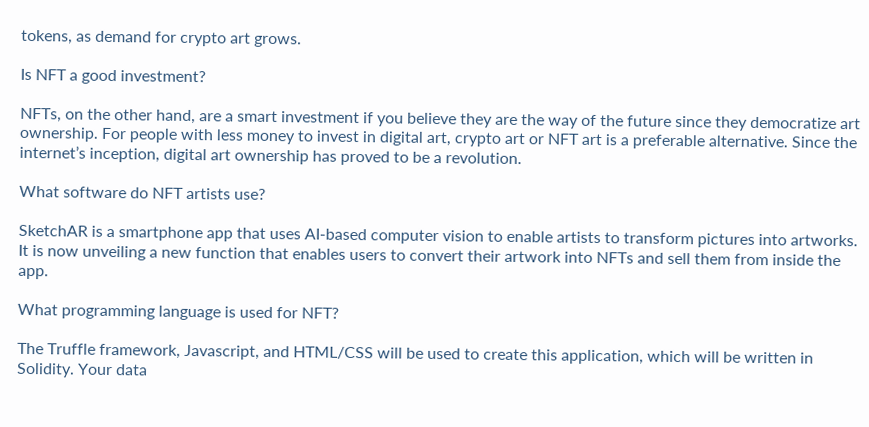tokens, as demand for crypto art grows.

Is NFT a good investment?

NFTs, on the other hand, are a smart investment if you believe they are the way of the future since they democratize art ownership. For people with less money to invest in digital art, crypto art or NFT art is a preferable alternative. Since the internet’s inception, digital art ownership has proved to be a revolution.

What software do NFT artists use?

SketchAR is a smartphone app that uses AI-based computer vision to enable artists to transform pictures into artworks. It is now unveiling a new function that enables users to convert their artwork into NFTs and sell them from inside the app.

What programming language is used for NFT?

The Truffle framework, Javascript, and HTML/CSS will be used to create this application, which will be written in Solidity. Your data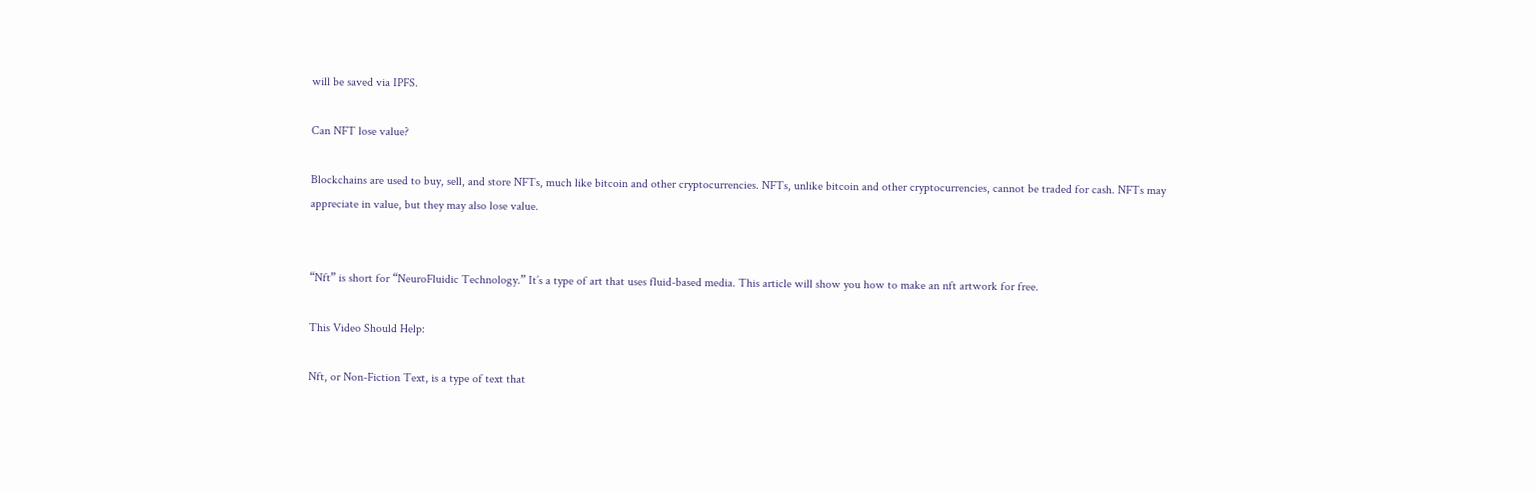will be saved via IPFS.

Can NFT lose value?

Blockchains are used to buy, sell, and store NFTs, much like bitcoin and other cryptocurrencies. NFTs, unlike bitcoin and other cryptocurrencies, cannot be traded for cash. NFTs may appreciate in value, but they may also lose value.


“Nft” is short for “NeuroFluidic Technology.” It’s a type of art that uses fluid-based media. This article will show you how to make an nft artwork for free.

This Video Should Help:

Nft, or Non-Fiction Text, is a type of text that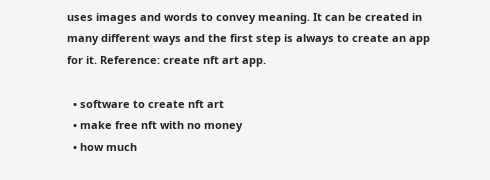uses images and words to convey meaning. It can be created in many different ways and the first step is always to create an app for it. Reference: create nft art app.

  • software to create nft art
  • make free nft with no money
  • how much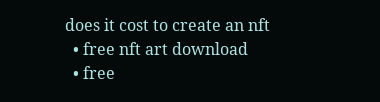does it cost to create an nft
  • free nft art download
  • free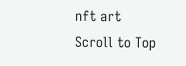nft art
Scroll to Top